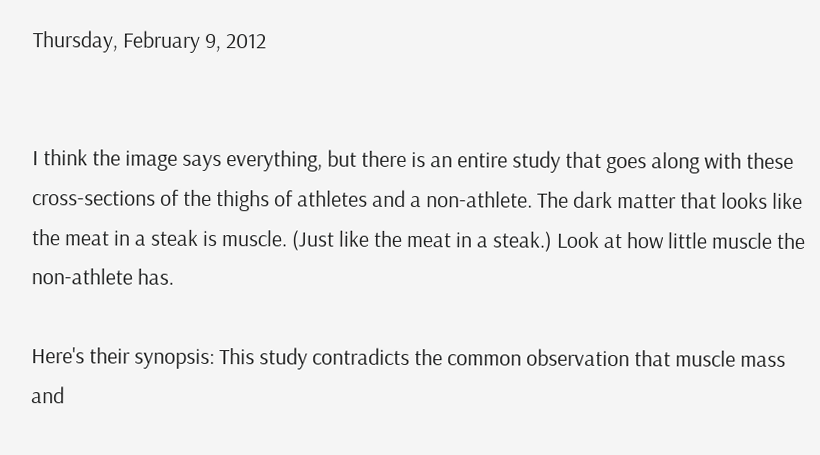Thursday, February 9, 2012


I think the image says everything, but there is an entire study that goes along with these cross-sections of the thighs of athletes and a non-athlete. The dark matter that looks like the meat in a steak is muscle. (Just like the meat in a steak.) Look at how little muscle the non-athlete has.

Here's their synopsis: This study contradicts the common observation that muscle mass and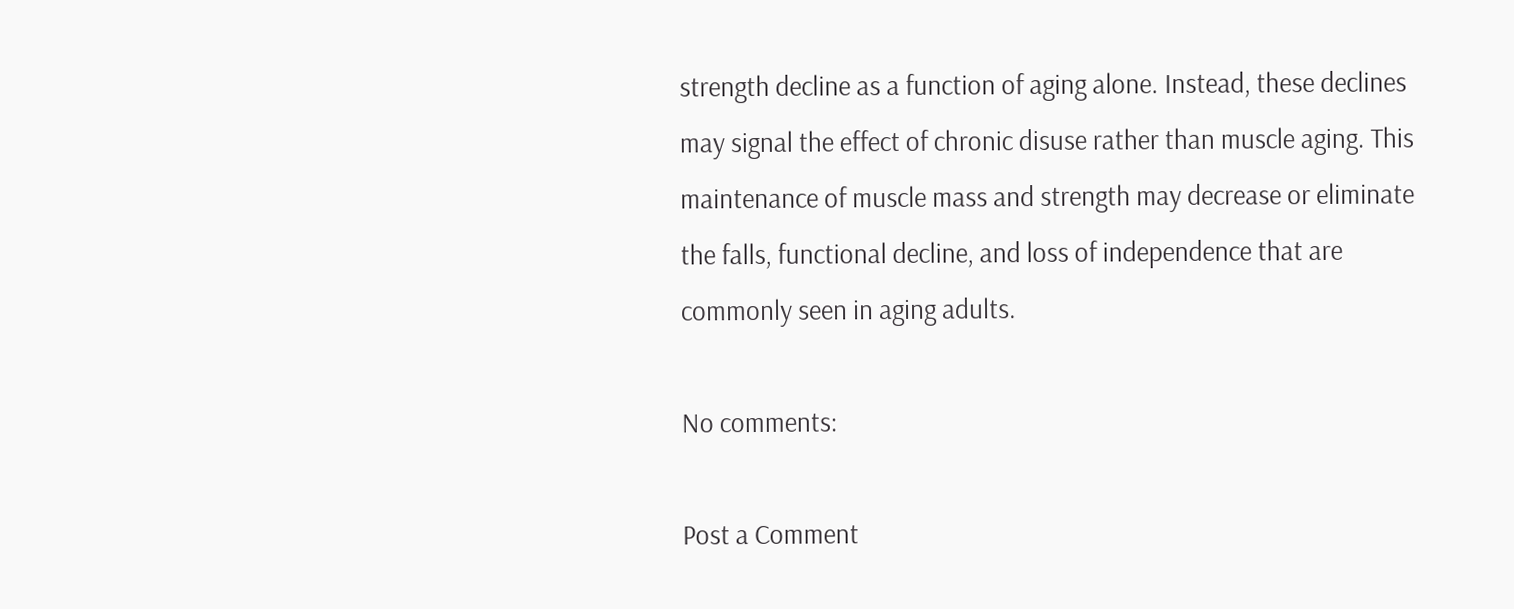strength decline as a function of aging alone. Instead, these declines may signal the effect of chronic disuse rather than muscle aging. This maintenance of muscle mass and strength may decrease or eliminate the falls, functional decline, and loss of independence that are commonly seen in aging adults.

No comments:

Post a Comment